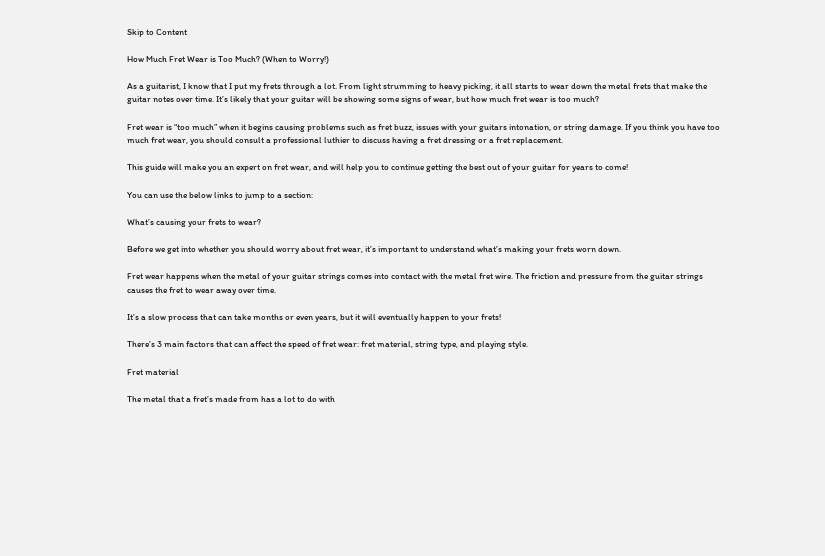Skip to Content

How Much Fret Wear is Too Much? (When to Worry!)

As a guitarist, I know that I put my frets through a lot. From light strumming to heavy picking, it all starts to wear down the metal frets that make the guitar notes over time. It’s likely that your guitar will be showing some signs of wear, but how much fret wear is too much?

Fret wear is “too much” when it begins causing problems such as fret buzz, issues with your guitars intonation, or string damage. If you think you have too much fret wear, you should consult a professional luthier to discuss having a fret dressing or a fret replacement.

This guide will make you an expert on fret wear, and will help you to continue getting the best out of your guitar for years to come!

You can use the below links to jump to a section:

What’s causing your frets to wear?

Before we get into whether you should worry about fret wear, it’s important to understand what’s making your frets worn down.

Fret wear happens when the metal of your guitar strings comes into contact with the metal fret wire. The friction and pressure from the guitar strings causes the fret to wear away over time.

It’s a slow process that can take months or even years, but it will eventually happen to your frets!

There’s 3 main factors that can affect the speed of fret wear: fret material, string type, and playing style.

Fret material

The metal that a fret’s made from has a lot to do with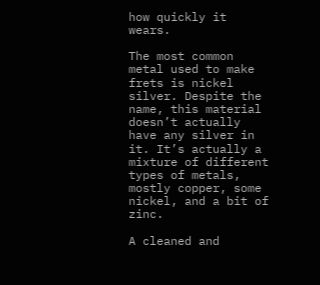how quickly it wears.

The most common metal used to make frets is nickel silver. Despite the name, this material doesn’t actually have any silver in it. It’s actually a mixture of different types of metals, mostly copper, some nickel, and a bit of zinc.

A cleaned and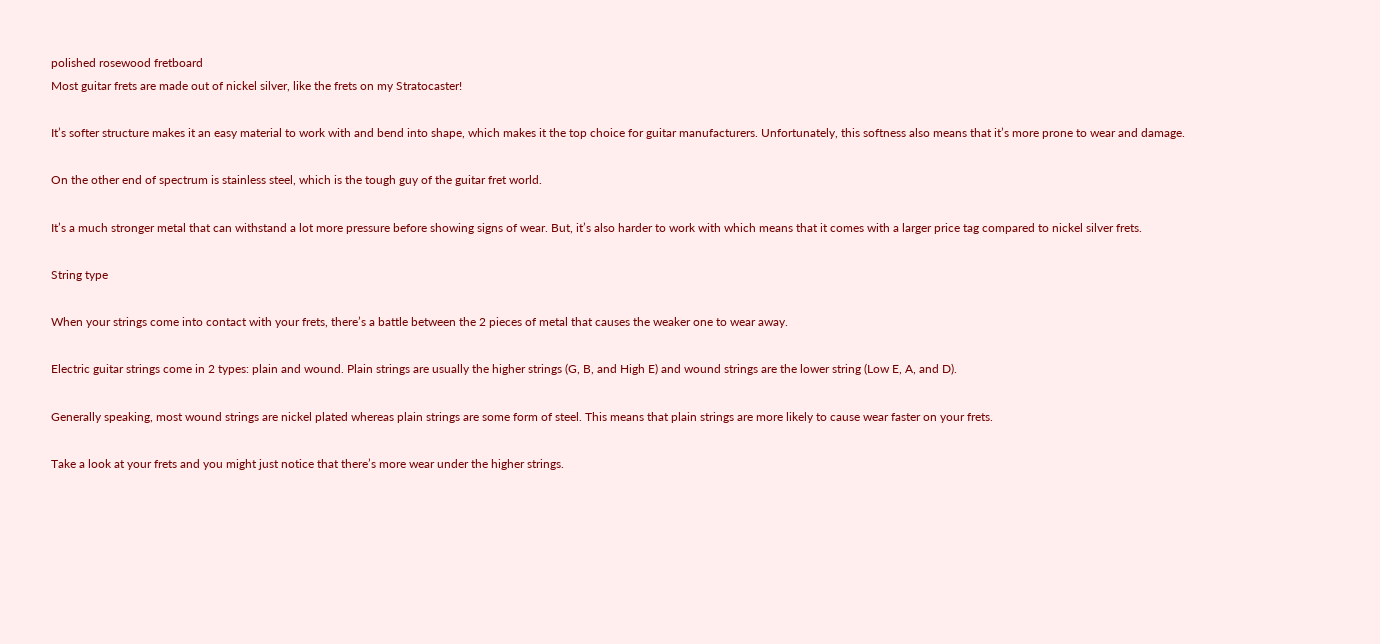polished rosewood fretboard
Most guitar frets are made out of nickel silver, like the frets on my Stratocaster!

It’s softer structure makes it an easy material to work with and bend into shape, which makes it the top choice for guitar manufacturers. Unfortunately, this softness also means that it’s more prone to wear and damage.

On the other end of spectrum is stainless steel, which is the tough guy of the guitar fret world.

It’s a much stronger metal that can withstand a lot more pressure before showing signs of wear. But, it’s also harder to work with which means that it comes with a larger price tag compared to nickel silver frets.

String type

When your strings come into contact with your frets, there’s a battle between the 2 pieces of metal that causes the weaker one to wear away.

Electric guitar strings come in 2 types: plain and wound. Plain strings are usually the higher strings (G, B, and High E) and wound strings are the lower string (Low E, A, and D).

Generally speaking, most wound strings are nickel plated whereas plain strings are some form of steel. This means that plain strings are more likely to cause wear faster on your frets.

Take a look at your frets and you might just notice that there’s more wear under the higher strings.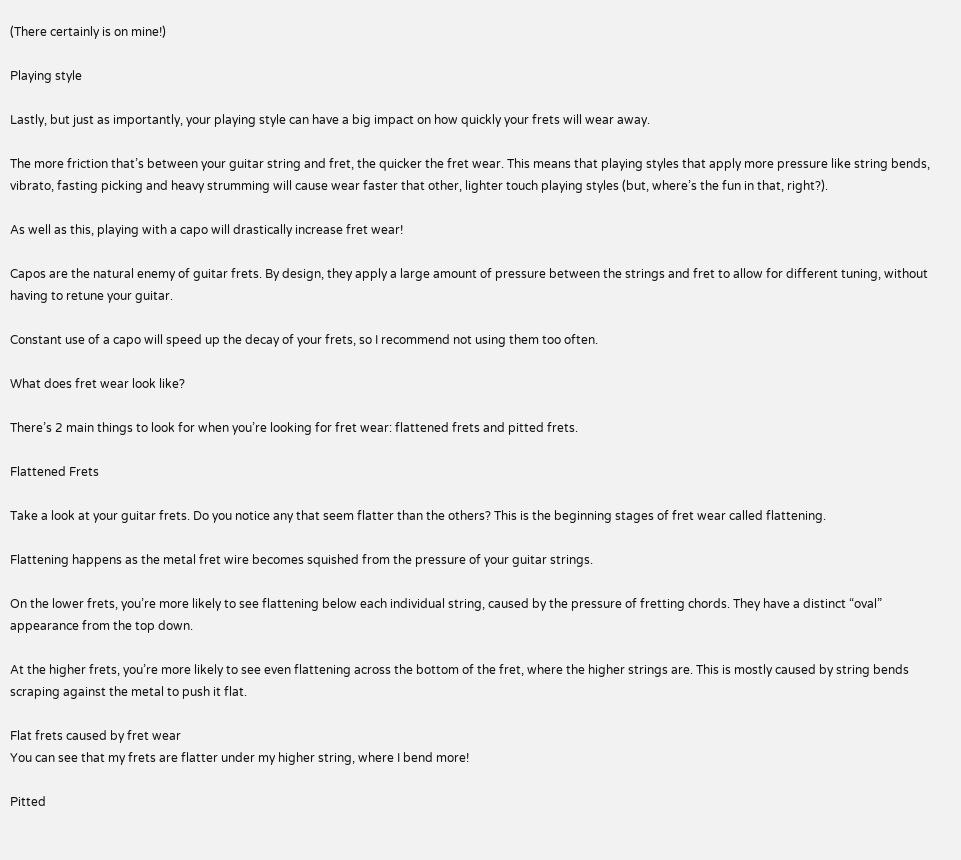(There certainly is on mine!)

Playing style

Lastly, but just as importantly, your playing style can have a big impact on how quickly your frets will wear away.

The more friction that’s between your guitar string and fret, the quicker the fret wear. This means that playing styles that apply more pressure like string bends, vibrato, fasting picking and heavy strumming will cause wear faster that other, lighter touch playing styles (but, where’s the fun in that, right?).

As well as this, playing with a capo will drastically increase fret wear!

Capos are the natural enemy of guitar frets. By design, they apply a large amount of pressure between the strings and fret to allow for different tuning, without having to retune your guitar.

Constant use of a capo will speed up the decay of your frets, so I recommend not using them too often.

What does fret wear look like?

There’s 2 main things to look for when you’re looking for fret wear: flattened frets and pitted frets.

Flattened Frets

Take a look at your guitar frets. Do you notice any that seem flatter than the others? This is the beginning stages of fret wear called flattening.

Flattening happens as the metal fret wire becomes squished from the pressure of your guitar strings.

On the lower frets, you’re more likely to see flattening below each individual string, caused by the pressure of fretting chords. They have a distinct “oval” appearance from the top down.

At the higher frets, you’re more likely to see even flattening across the bottom of the fret, where the higher strings are. This is mostly caused by string bends scraping against the metal to push it flat.

Flat frets caused by fret wear
You can see that my frets are flatter under my higher string, where I bend more!

Pitted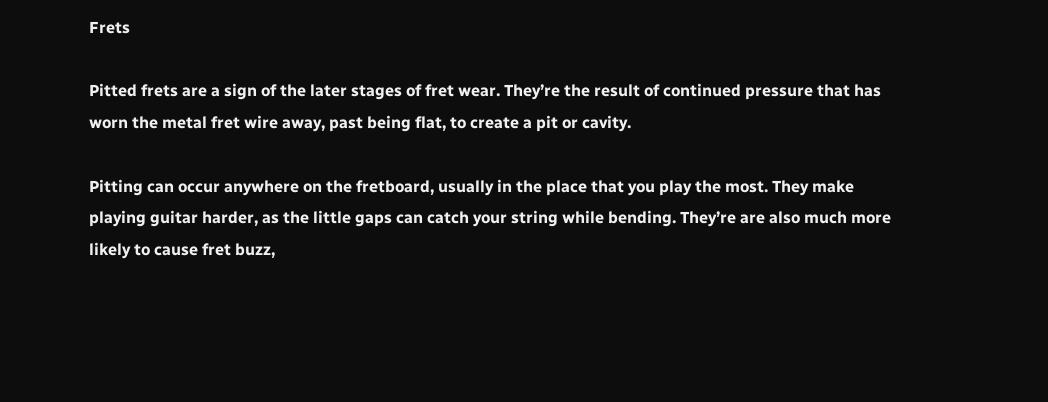Frets

Pitted frets are a sign of the later stages of fret wear. They’re the result of continued pressure that has worn the metal fret wire away, past being flat, to create a pit or cavity.

Pitting can occur anywhere on the fretboard, usually in the place that you play the most. They make playing guitar harder, as the little gaps can catch your string while bending. They’re are also much more likely to cause fret buzz,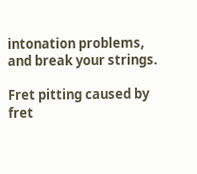intonation problems, and break your strings.

Fret pitting caused by fret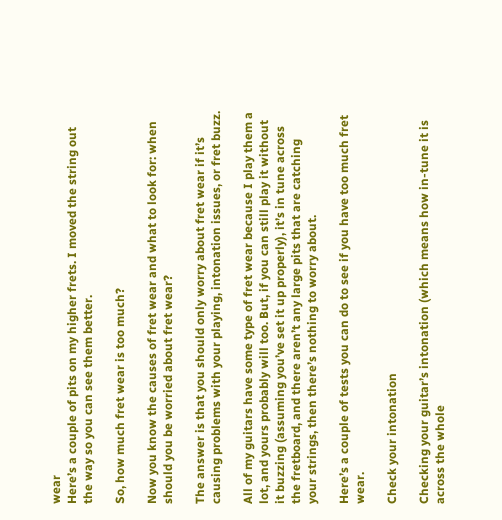wear
Here’s a couple of pits on my higher frets. I moved the string out the way so you can see them better.

So, how much fret wear is too much?

Now you know the causes of fret wear and what to look for: when should you be worried about fret wear?

The answer is that you should only worry about fret wear if it’s causing problems with your playing, intonation issues, or fret buzz.

All of my guitars have some type of fret wear because I play them a lot, and yours probably will too. But, if you can still play it without it buzzing (assuming you’ve set it up properly), it’s in tune across the fretboard, and there aren’t any large pits that are catching your strings, then there’s nothing to worry about.

Here’s a couple of tests you can do to see if you have too much fret wear.

Check your intonation

Checking your guitar’s intonation (which means how in-tune it is across the whole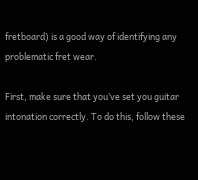fretboard) is a good way of identifying any problematic fret wear.

First, make sure that you’ve set you guitar intonation correctly. To do this, follow these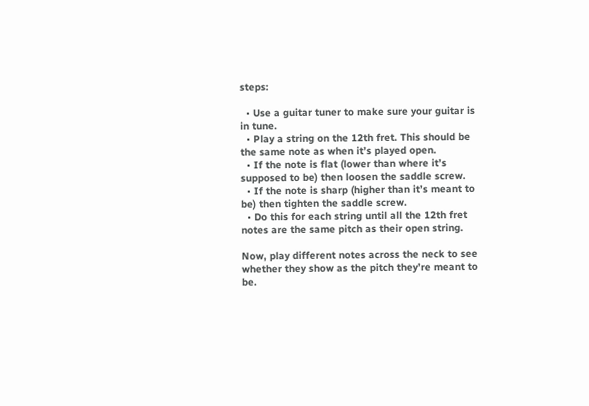steps:

  • Use a guitar tuner to make sure your guitar is in tune.
  • Play a string on the 12th fret. This should be the same note as when it’s played open.
  • If the note is flat (lower than where it’s supposed to be) then loosen the saddle screw.
  • If the note is sharp (higher than it’s meant to be) then tighten the saddle screw.
  • Do this for each string until all the 12th fret notes are the same pitch as their open string.

Now, play different notes across the neck to see whether they show as the pitch they’re meant to be.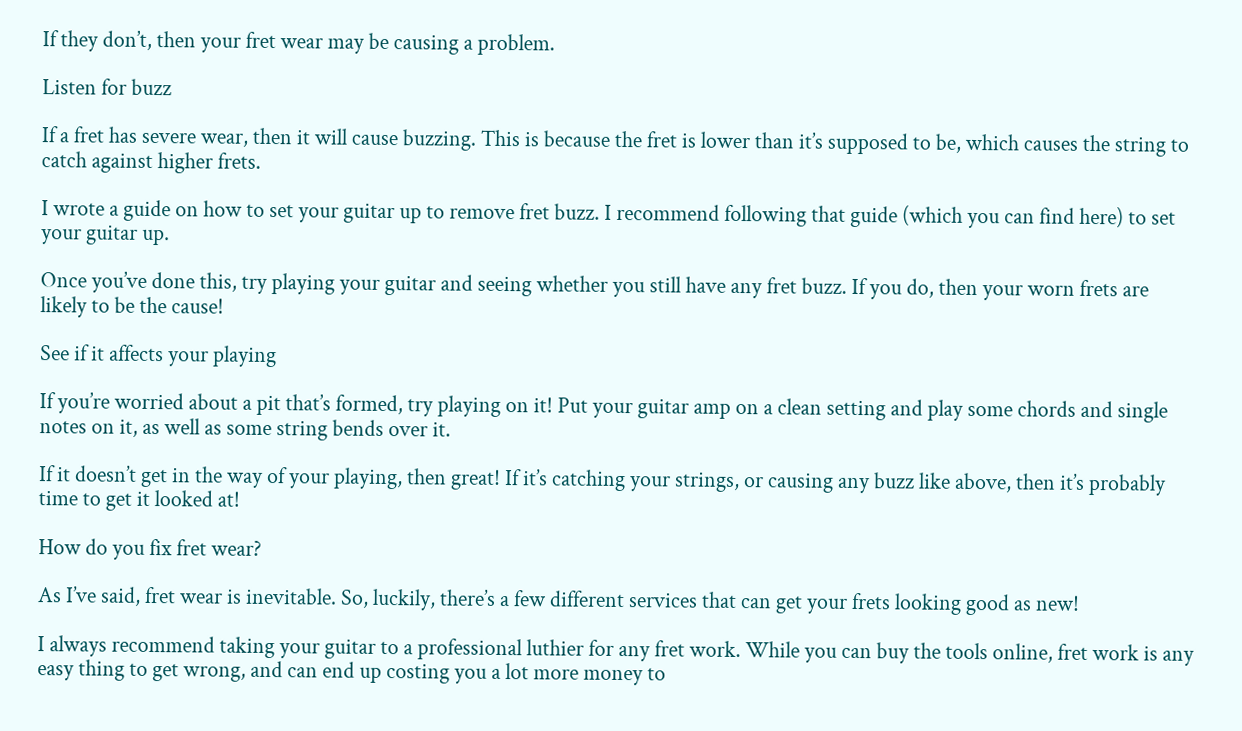If they don’t, then your fret wear may be causing a problem.

Listen for buzz

If a fret has severe wear, then it will cause buzzing. This is because the fret is lower than it’s supposed to be, which causes the string to catch against higher frets.

I wrote a guide on how to set your guitar up to remove fret buzz. I recommend following that guide (which you can find here) to set your guitar up.

Once you’ve done this, try playing your guitar and seeing whether you still have any fret buzz. If you do, then your worn frets are likely to be the cause!

See if it affects your playing

If you’re worried about a pit that’s formed, try playing on it! Put your guitar amp on a clean setting and play some chords and single notes on it, as well as some string bends over it.

If it doesn’t get in the way of your playing, then great! If it’s catching your strings, or causing any buzz like above, then it’s probably time to get it looked at!

How do you fix fret wear?

As I’ve said, fret wear is inevitable. So, luckily, there’s a few different services that can get your frets looking good as new!

I always recommend taking your guitar to a professional luthier for any fret work. While you can buy the tools online, fret work is any easy thing to get wrong, and can end up costing you a lot more money to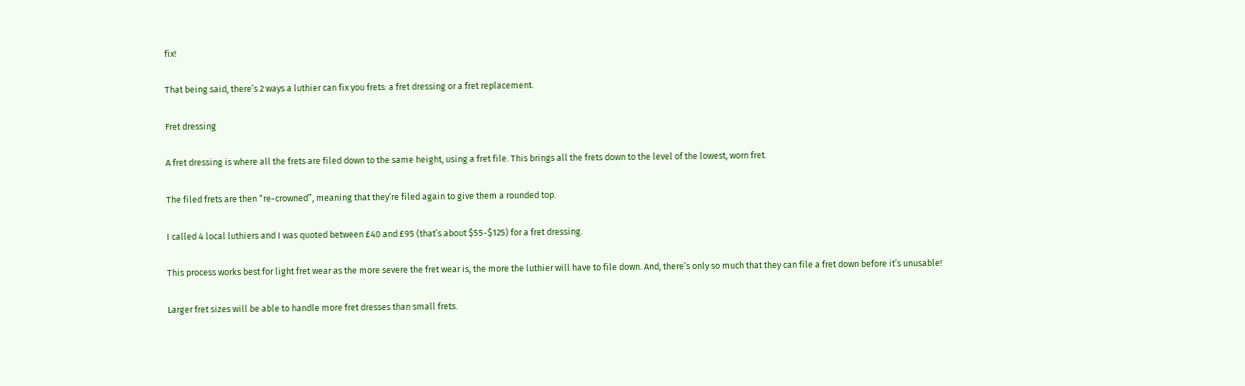fix!

That being said, there’s 2 ways a luthier can fix you frets: a fret dressing or a fret replacement.

Fret dressing

A fret dressing is where all the frets are filed down to the same height, using a fret file. This brings all the frets down to the level of the lowest, worn fret.

The filed frets are then “re-crowned”, meaning that they’re filed again to give them a rounded top.

I called 4 local luthiers and I was quoted between £40 and £95 (that’s about $55-$125) for a fret dressing.

This process works best for light fret wear as the more severe the fret wear is, the more the luthier will have to file down. And, there’s only so much that they can file a fret down before it’s unusable!

Larger fret sizes will be able to handle more fret dresses than small frets.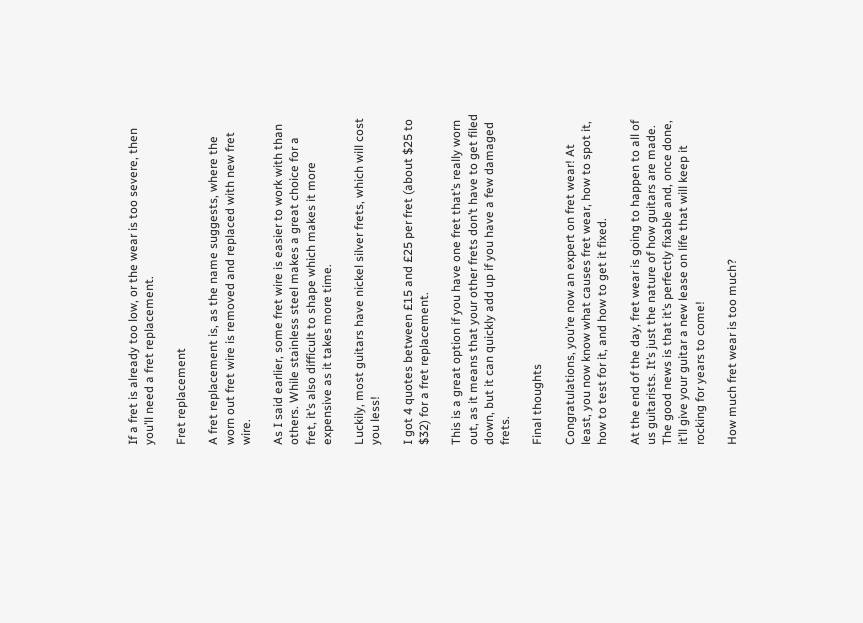If a fret is already too low, or the wear is too severe, then you’ll need a fret replacement.

Fret replacement

A fret replacement is, as the name suggests, where the worn out fret wire is removed and replaced with new fret wire.

As I said earlier, some fret wire is easier to work with than others. While stainless steel makes a great choice for a fret, it’s also difficult to shape which makes it more expensive as it takes more time.

Luckily, most guitars have nickel silver frets, which will cost you less!

I got 4 quotes between £15 and £25 per fret (about $25 to $32) for a fret replacement.

This is a great option if you have one fret that’s really worn out, as it means that your other frets don’t have to get filed down, but it can quickly add up if you have a few damaged frets.

Final thoughts

Congratulations, you’re now an expert on fret wear! At least, you now know what causes fret wear, how to spot it, how to test for it, and how to get it fixed.

At the end of the day, fret wear is going to happen to all of us guitarists. It’s just the nature of how guitars are made. The good news is that it’s perfectly fixable and, once done, it’ll give your guitar a new lease on life that will keep it rocking for years to come!

How much fret wear is too much?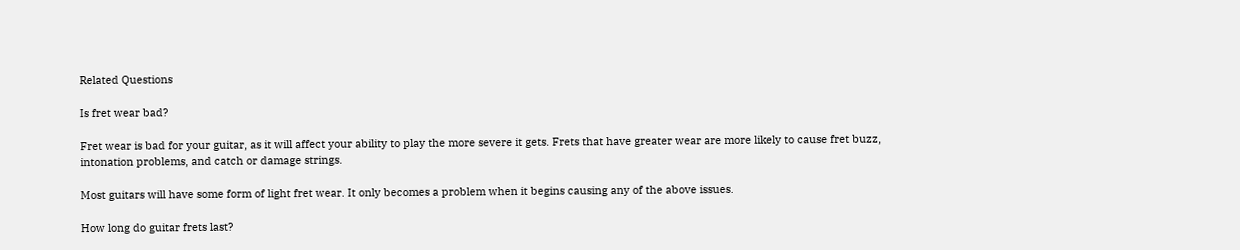Related Questions

Is fret wear bad?

Fret wear is bad for your guitar, as it will affect your ability to play the more severe it gets. Frets that have greater wear are more likely to cause fret buzz, intonation problems, and catch or damage strings.

Most guitars will have some form of light fret wear. It only becomes a problem when it begins causing any of the above issues.

How long do guitar frets last?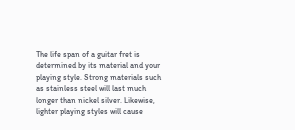The life span of a guitar fret is determined by its material and your playing style. Strong materials such as stainless steel will last much longer than nickel silver. Likewise, lighter playing styles will cause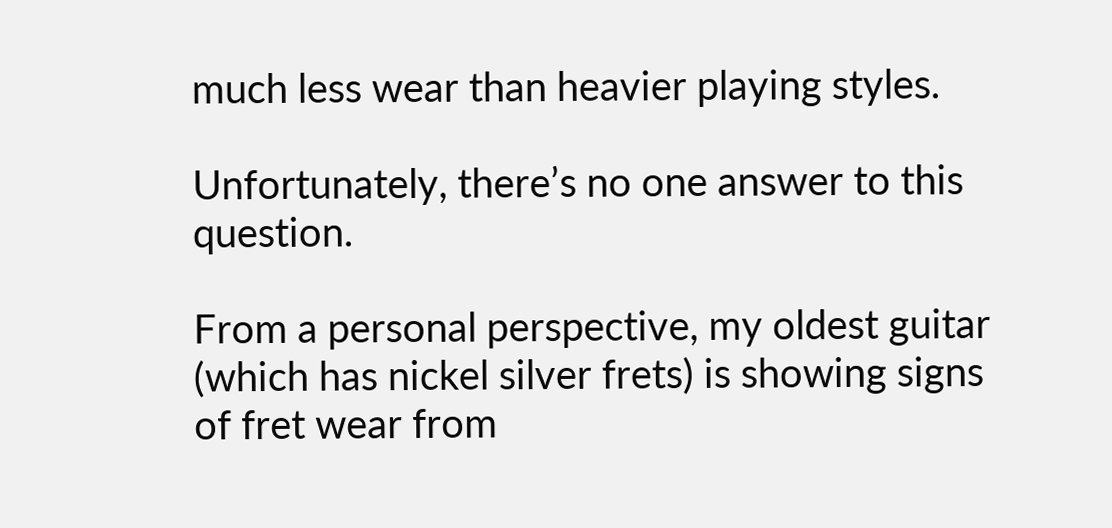much less wear than heavier playing styles.

Unfortunately, there’s no one answer to this question.

From a personal perspective, my oldest guitar (which has nickel silver frets) is showing signs of fret wear from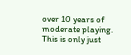over 10 years of moderate playing. This is only just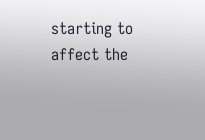starting to affect the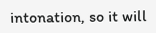intonation, so it will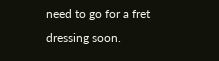need to go for a fret dressing soon.